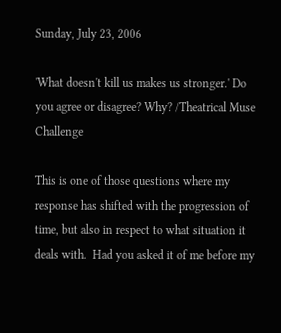Sunday, July 23, 2006

'What doesn't kill us makes us stronger.' Do you agree or disagree? Why? /Theatrical Muse Challenge

This is one of those questions where my response has shifted with the progression of time, but also in respect to what situation it deals with.  Had you asked it of me before my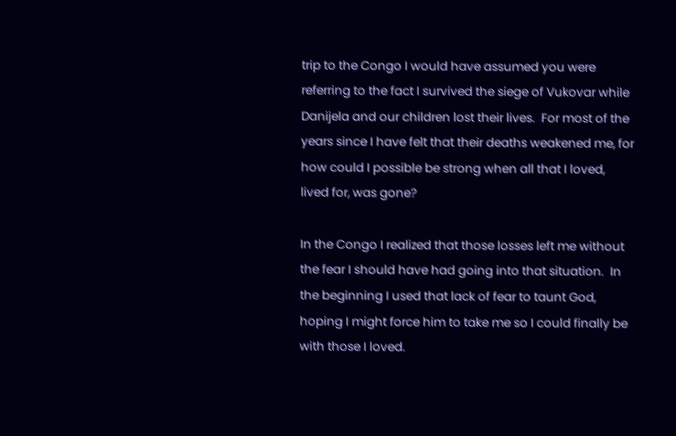trip to the Congo I would have assumed you were referring to the fact I survived the siege of Vukovar while Danijela and our children lost their lives.  For most of the years since I have felt that their deaths weakened me, for how could I possible be strong when all that I loved, lived for, was gone?

In the Congo I realized that those losses left me without the fear I should have had going into that situation.  In the beginning I used that lack of fear to taunt God, hoping I might force him to take me so I could finally be with those I loved.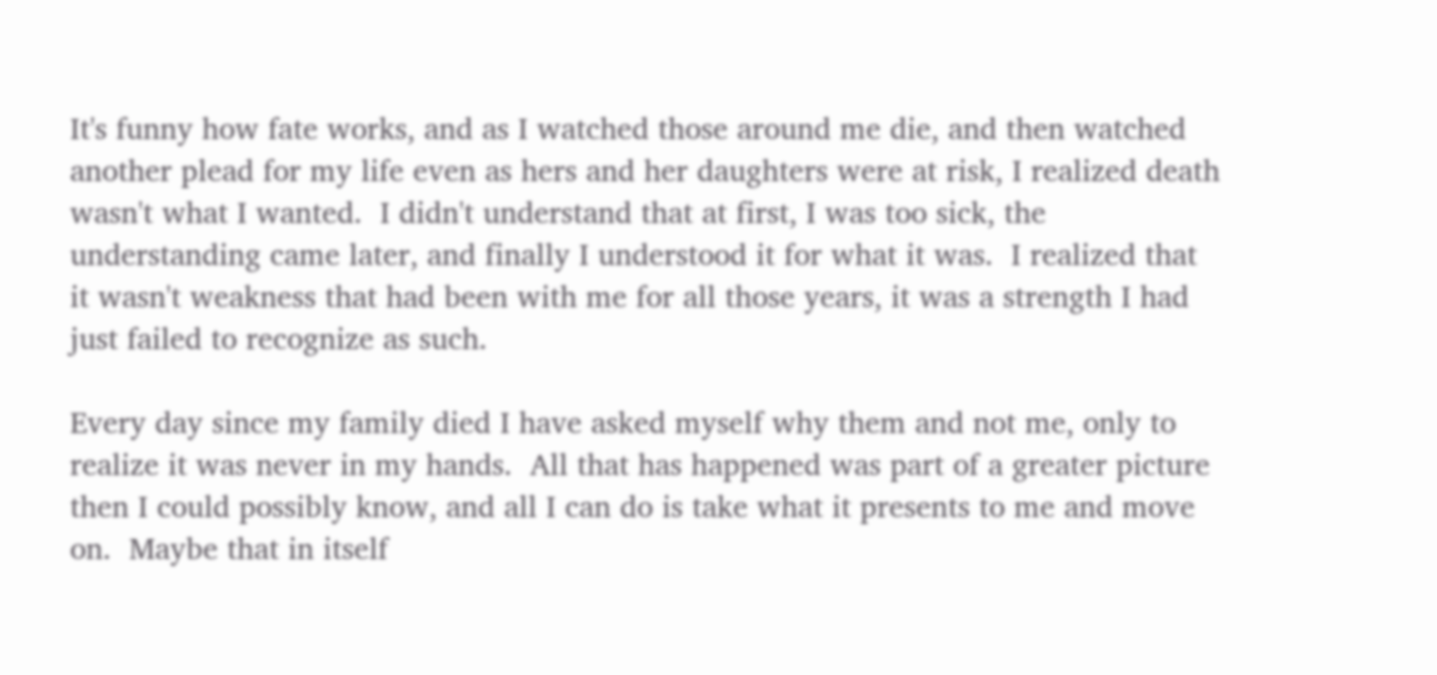It's funny how fate works, and as I watched those around me die, and then watched another plead for my life even as hers and her daughters were at risk, I realized death wasn't what I wanted.  I didn't understand that at first, I was too sick, the understanding came later, and finally I understood it for what it was.  I realized that it wasn't weakness that had been with me for all those years, it was a strength I had just failed to recognize as such.

Every day since my family died I have asked myself why them and not me, only to realize it was never in my hands.  All that has happened was part of a greater picture then I could possibly know, and all I can do is take what it presents to me and move on.  Maybe that in itself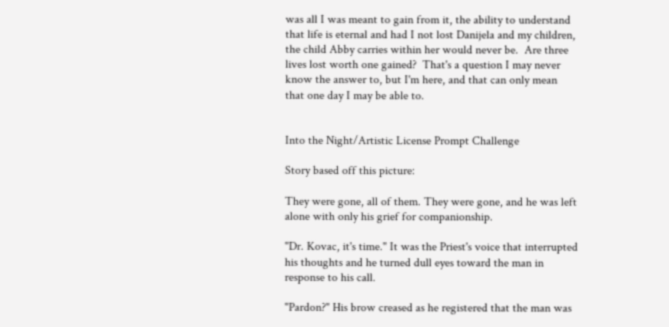was all I was meant to gain from it, the ability to understand that life is eternal and had I not lost Danijela and my children, the child Abby carries within her would never be.  Are three lives lost worth one gained?  That's a question I may never know the answer to, but I'm here, and that can only mean that one day I may be able to.


Into the Night/Artistic License Prompt Challenge

Story based off this picture:

They were gone, all of them. They were gone, and he was left alone with only his grief for companionship.

"Dr. Kovac, it's time." It was the Priest's voice that interrupted his thoughts and he turned dull eyes toward the man in response to his call.

"Pardon?" His brow creased as he registered that the man was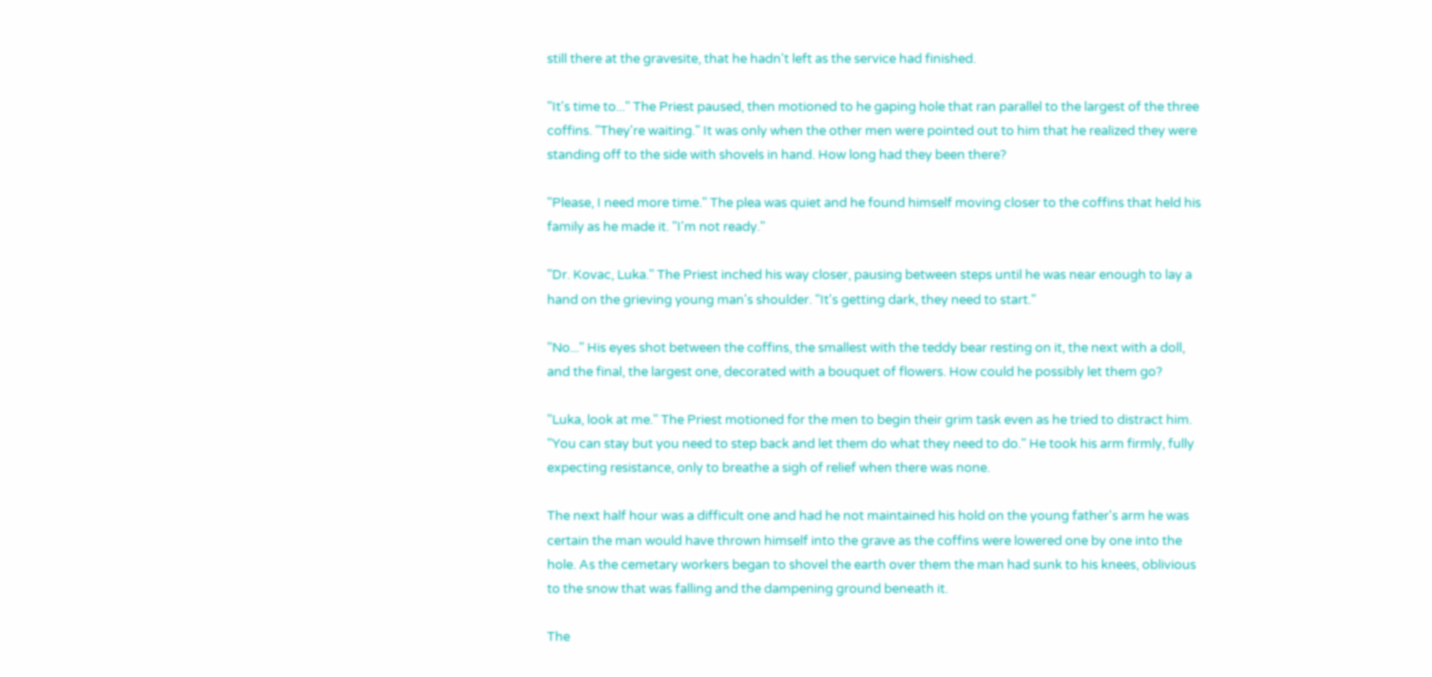still there at the gravesite, that he hadn't left as the service had finished.

"It's time to..." The Priest paused, then motioned to he gaping hole that ran parallel to the largest of the three coffins. "They're waiting." It was only when the other men were pointed out to him that he realized they were standing off to the side with shovels in hand. How long had they been there?

"Please, I need more time." The plea was quiet and he found himself moving closer to the coffins that held his family as he made it. "I'm not ready."

"Dr. Kovac, Luka." The Priest inched his way closer, pausing between steps until he was near enough to lay a hand on the grieving young man's shoulder. "It's getting dark, they need to start."

"No..." His eyes shot between the coffins, the smallest with the teddy bear resting on it, the next with a doll, and the final, the largest one, decorated with a bouquet of flowers. How could he possibly let them go?

"Luka, look at me." The Priest motioned for the men to begin their grim task even as he tried to distract him. "You can stay but you need to step back and let them do what they need to do." He took his arm firmly, fully expecting resistance, only to breathe a sigh of relief when there was none.

The next half hour was a difficult one and had he not maintained his hold on the young father's arm he was certain the man would have thrown himself into the grave as the coffins were lowered one by one into the hole. As the cemetary workers began to shovel the earth over them the man had sunk to his knees, oblivious to the snow that was falling and the dampening ground beneath it.

The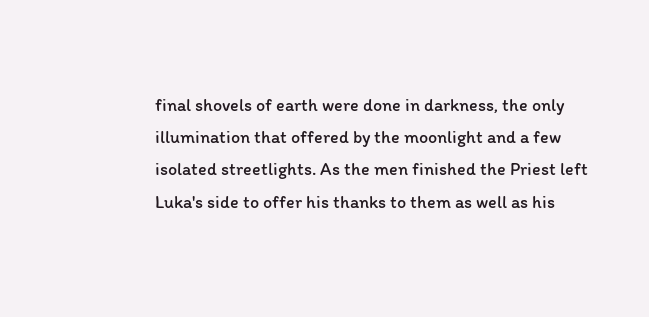final shovels of earth were done in darkness, the only illumination that offered by the moonlight and a few isolated streetlights. As the men finished the Priest left Luka's side to offer his thanks to them as well as his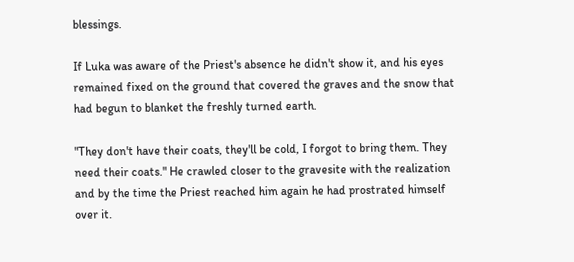blessings.

If Luka was aware of the Priest's absence he didn't show it, and his eyes remained fixed on the ground that covered the graves and the snow that had begun to blanket the freshly turned earth.

"They don't have their coats, they'll be cold, I forgot to bring them. They need their coats." He crawled closer to the gravesite with the realization and by the time the Priest reached him again he had prostrated himself over it.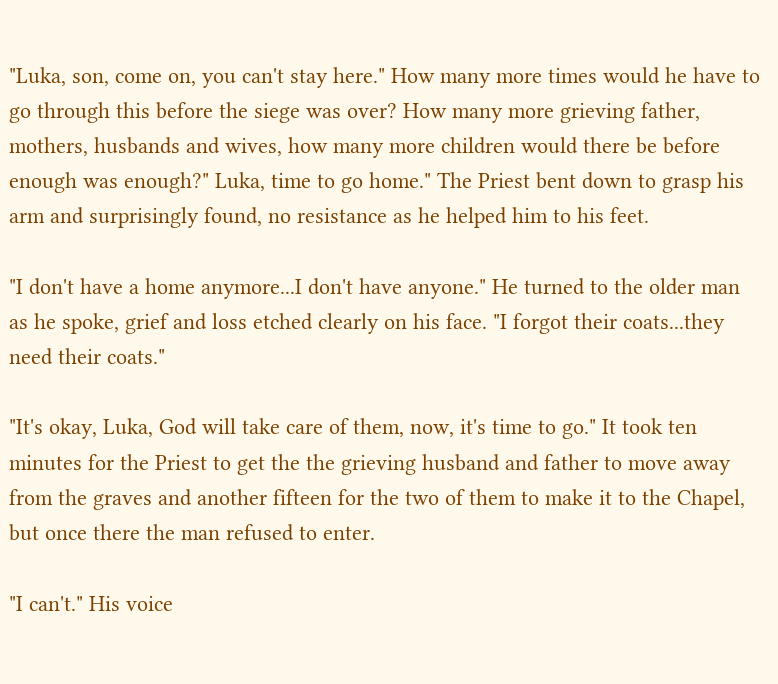"Luka, son, come on, you can't stay here." How many more times would he have to go through this before the siege was over? How many more grieving father, mothers, husbands and wives, how many more children would there be before enough was enough?" Luka, time to go home." The Priest bent down to grasp his arm and surprisingly found, no resistance as he helped him to his feet.

"I don't have a home anymore...I don't have anyone." He turned to the older man as he spoke, grief and loss etched clearly on his face. "I forgot their coats...they need their coats."

"It's okay, Luka, God will take care of them, now, it's time to go." It took ten minutes for the Priest to get the the grieving husband and father to move away from the graves and another fifteen for the two of them to make it to the Chapel, but once there the man refused to enter.

"I can't." His voice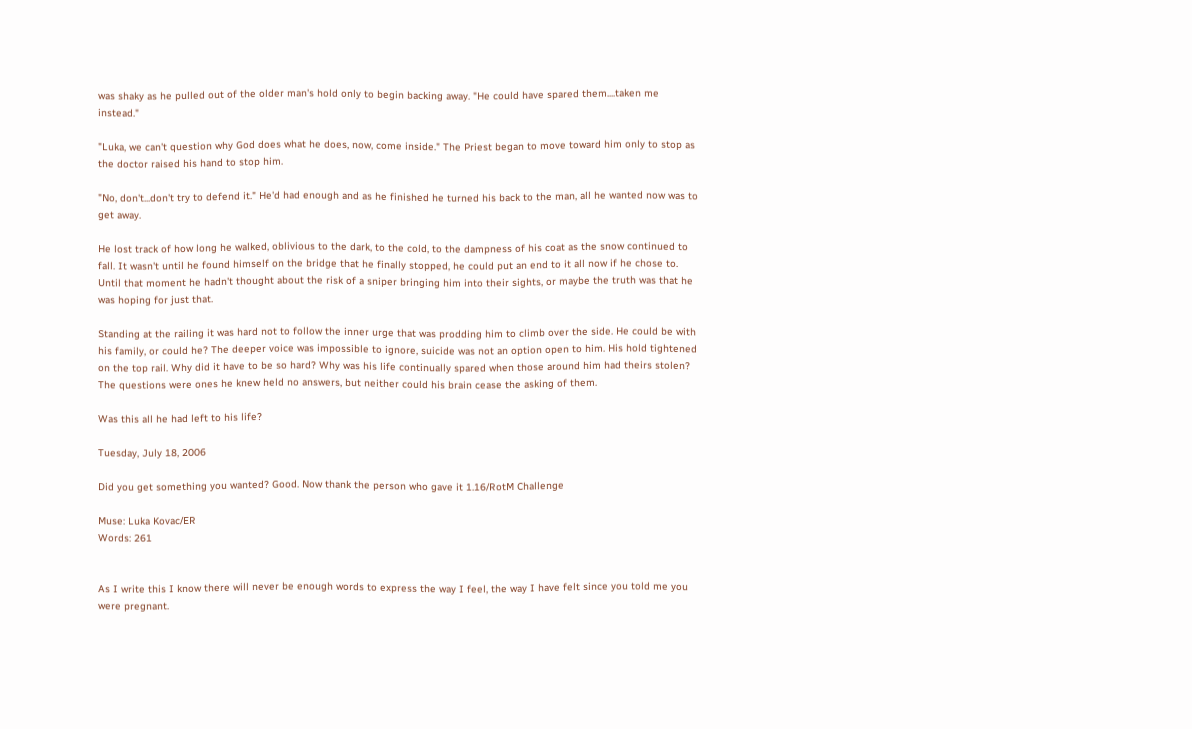was shaky as he pulled out of the older man's hold only to begin backing away. "He could have spared them....taken me instead."

"Luka, we can't question why God does what he does, now, come inside." The Priest began to move toward him only to stop as the doctor raised his hand to stop him.

"No, don't...don't try to defend it." He'd had enough and as he finished he turned his back to the man, all he wanted now was to get away.

He lost track of how long he walked, oblivious to the dark, to the cold, to the dampness of his coat as the snow continued to fall. It wasn't until he found himself on the bridge that he finally stopped, he could put an end to it all now if he chose to. Until that moment he hadn't thought about the risk of a sniper bringing him into their sights, or maybe the truth was that he was hoping for just that.

Standing at the railing it was hard not to follow the inner urge that was prodding him to climb over the side. He could be with his family, or could he? The deeper voice was impossible to ignore, suicide was not an option open to him. His hold tightened on the top rail. Why did it have to be so hard? Why was his life continually spared when those around him had theirs stolen? The questions were ones he knew held no answers, but neither could his brain cease the asking of them.

Was this all he had left to his life?

Tuesday, July 18, 2006

Did you get something you wanted? Good. Now thank the person who gave it 1.16/RotM Challenge

Muse: Luka Kovac/ER
Words: 261


As I write this I know there will never be enough words to express the way I feel, the way I have felt since you told me you were pregnant.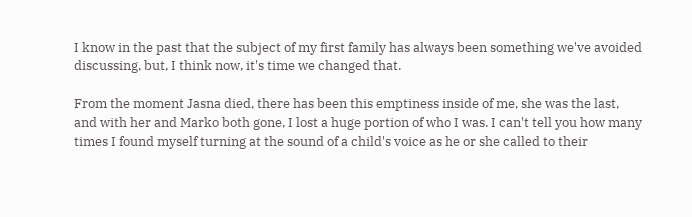I know in the past that the subject of my first family has always been something we've avoided discussing, but, I think now, it's time we changed that.

From the moment Jasna died, there has been this emptiness inside of me, she was the last, and with her and Marko both gone, I lost a huge portion of who I was. I can't tell you how many times I found myself turning at the sound of a child's voice as he or she called to their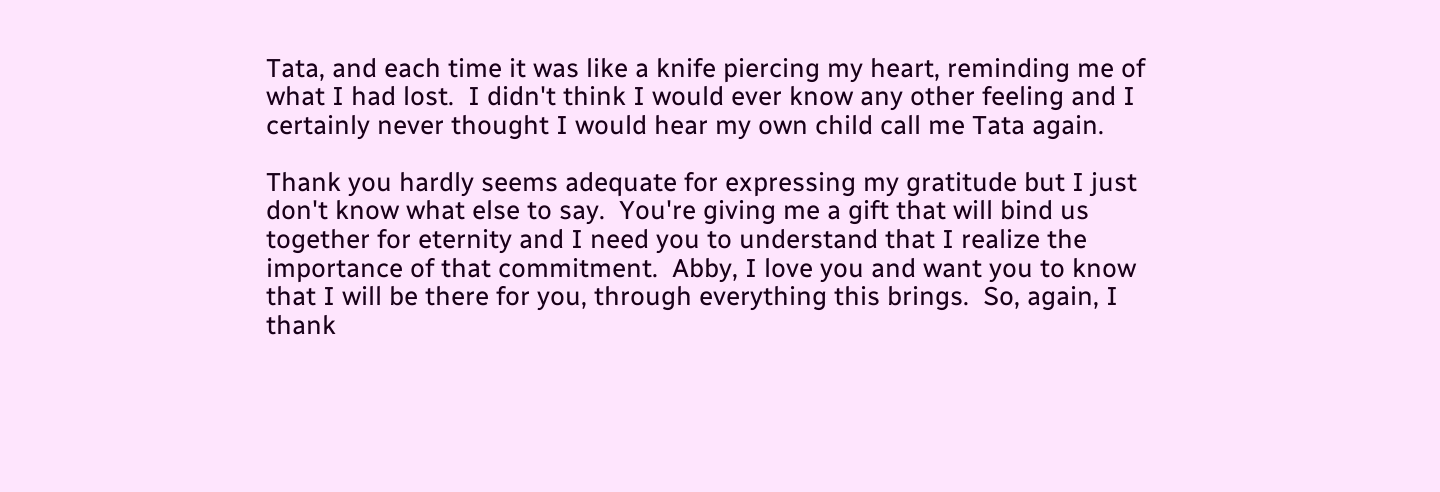Tata, and each time it was like a knife piercing my heart, reminding me of what I had lost.  I didn't think I would ever know any other feeling and I certainly never thought I would hear my own child call me Tata again.

Thank you hardly seems adequate for expressing my gratitude but I just don't know what else to say.  You're giving me a gift that will bind us together for eternity and I need you to understand that I realize the importance of that commitment.  Abby, I love you and want you to know that I will be there for you, through everything this brings.  So, again, I thank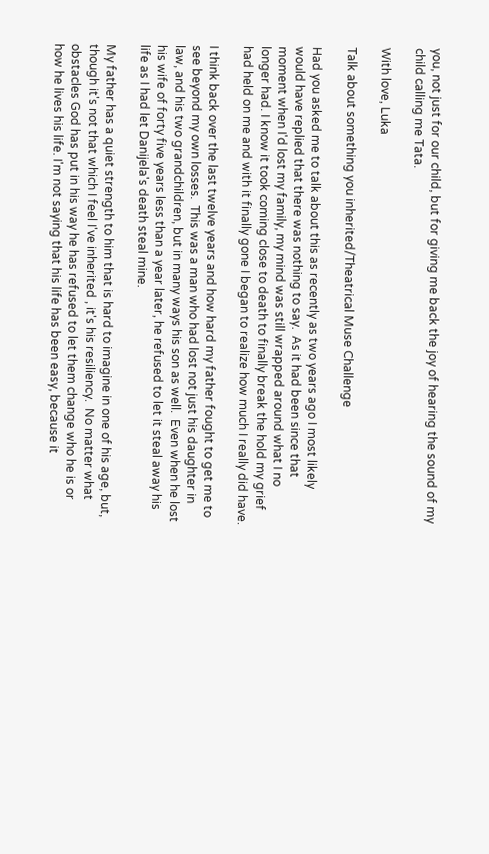you, not just for our child, but for giving me back the joy of hearing the sound of my child calling me Tata.

With love, Luka

Talk about something you inherited/Theatrical Muse Challenge

Had you asked me to talk about this as recently as two years ago I most likely would have replied that there was nothing to say.  As it had been since that moment when I'd lost my family, my mind was still wrapped around what I no longer had. I know it took coming close to death to finally break the hold my grief had held on me and with it finally gone I began to realize how much I really did have.

I think back over the last twelve years and how hard my father fought to get me to see beyond my own losses.  This was a man who had lost not just his daughter in law, and his two grandchildren, but in many ways his son as well.  Even when he lost his wife of forty five years less than a year later, he refused to let it steal away his life as I had let Danijela's death steal mine.

My father has a quiet strength to him that is hard to imagine in one of his age, but, though it's not that which I feel I've inherited , it's his resiliency.  No matter what obstacles God has put in his way he has refused to let them change who he is or how he lives his life. I'm not saying that his life has been easy, because it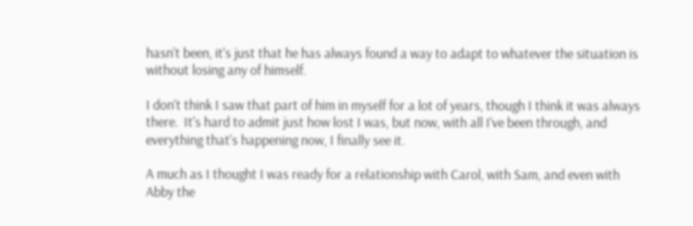hasn't been, it's just that he has always found a way to adapt to whatever the situation is without losing any of himself.

I don't think I saw that part of him in myself for a lot of years, though I think it was always there.  It's hard to admit just how lost I was, but now, with all I've been through, and everything that's happening now, I finally see it.

A much as I thought I was ready for a relationship with Carol, with Sam, and even with Abby the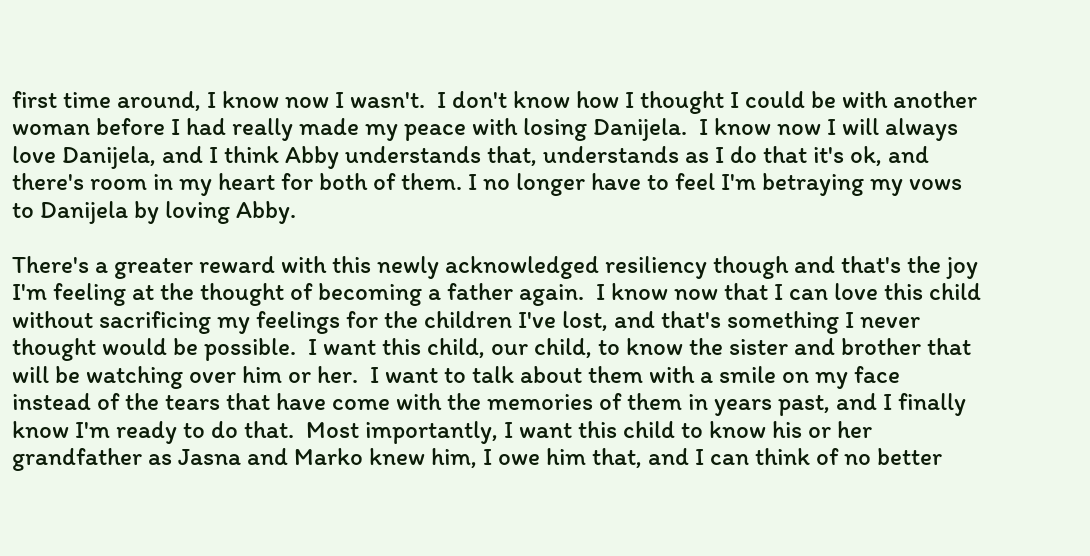first time around, I know now I wasn't.  I don't know how I thought I could be with another woman before I had really made my peace with losing Danijela.  I know now I will always love Danijela, and I think Abby understands that, understands as I do that it's ok, and there's room in my heart for both of them. I no longer have to feel I'm betraying my vows to Danijela by loving Abby.

There's a greater reward with this newly acknowledged resiliency though and that's the joy I'm feeling at the thought of becoming a father again.  I know now that I can love this child without sacrificing my feelings for the children I've lost, and that's something I never thought would be possible.  I want this child, our child, to know the sister and brother that will be watching over him or her.  I want to talk about them with a smile on my face instead of the tears that have come with the memories of them in years past, and I finally know I'm ready to do that.  Most importantly, I want this child to know his or her grandfather as Jasna and Marko knew him, I owe him that, and I can think of no better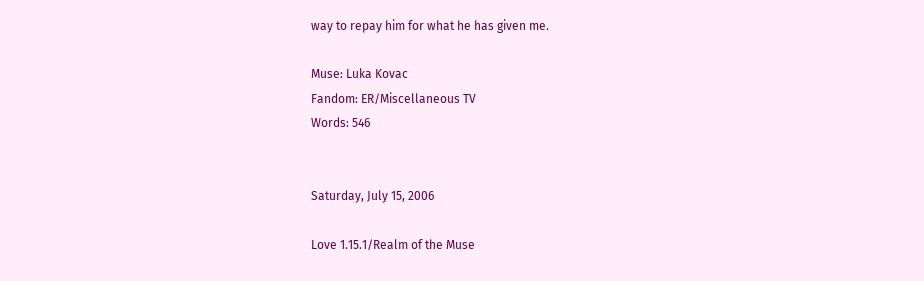way to repay him for what he has given me.

Muse: Luka Kovac
Fandom: ER/Miscellaneous TV
Words: 546


Saturday, July 15, 2006

Love 1.15.1/Realm of the Muse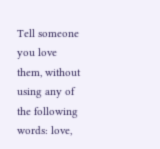Tell someone you love them, without using any of the following words: love,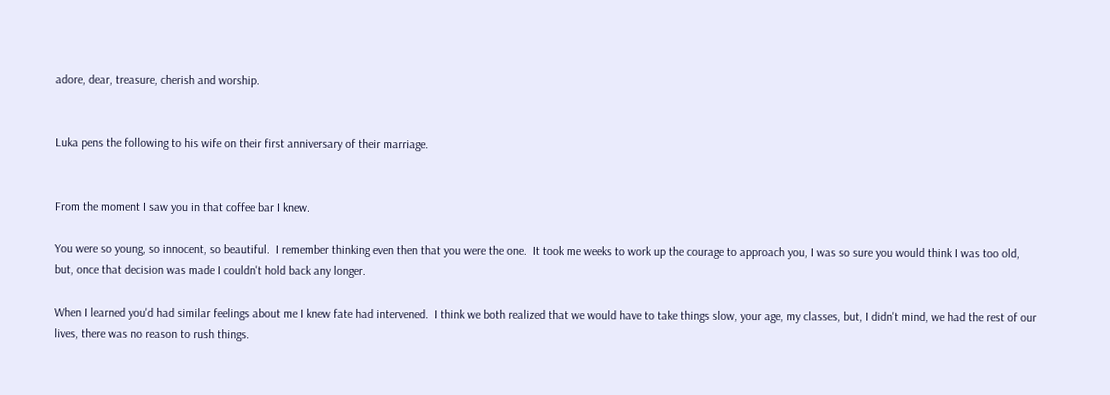adore, dear, treasure, cherish and worship.


Luka pens the following to his wife on their first anniversary of their marriage.


From the moment I saw you in that coffee bar I knew.

You were so young, so innocent, so beautiful.  I remember thinking even then that you were the one.  It took me weeks to work up the courage to approach you, I was so sure you would think I was too old, but, once that decision was made I couldn't hold back any longer.

When I learned you'd had similar feelings about me I knew fate had intervened.  I think we both realized that we would have to take things slow, your age, my classes, but, I didn't mind, we had the rest of our lives, there was no reason to rush things.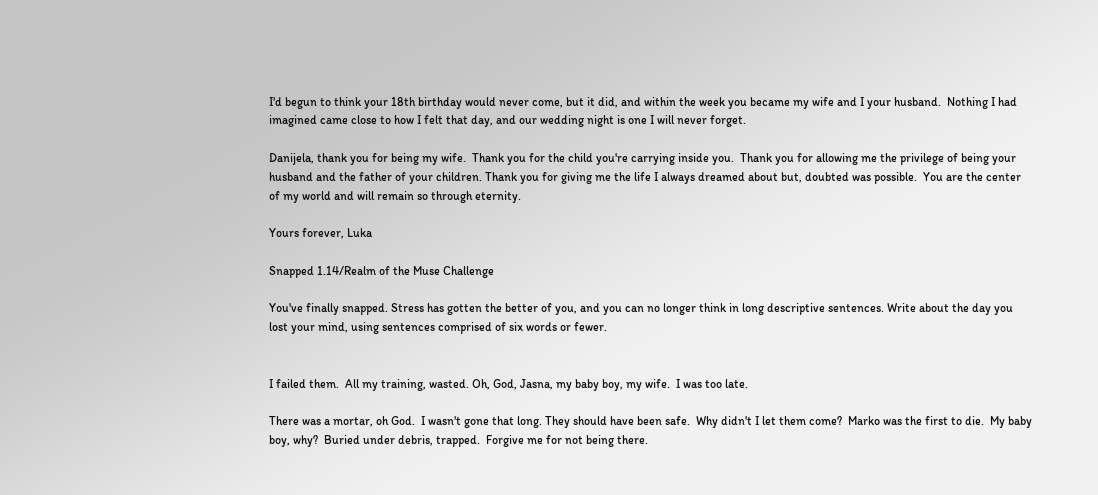I'd begun to think your 18th birthday would never come, but it did, and within the week you became my wife and I your husband.  Nothing I had imagined came close to how I felt that day, and our wedding night is one I will never forget.

Danijela, thank you for being my wife.  Thank you for the child you're carrying inside you.  Thank you for allowing me the privilege of being your husband and the father of your children. Thank you for giving me the life I always dreamed about but, doubted was possible.  You are the center of my world and will remain so through eternity.

Yours forever, Luka

Snapped 1.14/Realm of the Muse Challenge

You've finally snapped. Stress has gotten the better of you, and you can no longer think in long descriptive sentences. Write about the day you lost your mind, using sentences comprised of six words or fewer.


I failed them.  All my training, wasted. Oh, God, Jasna, my baby boy, my wife.  I was too late.

There was a mortar, oh God.  I wasn't gone that long. They should have been safe.  Why didn't I let them come?  Marko was the first to die.  My baby boy, why?  Buried under debris, trapped.  Forgive me for not being there.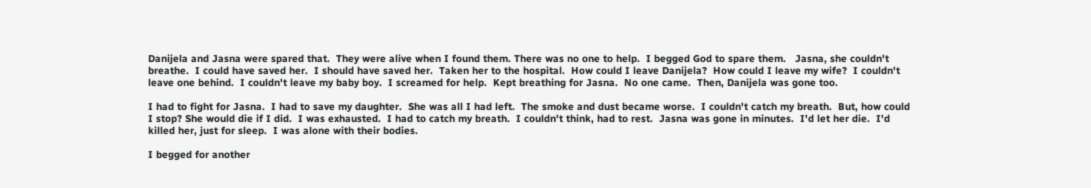Danijela and Jasna were spared that.  They were alive when I found them. There was no one to help.  I begged God to spare them.   Jasna, she couldn't breathe.  I could have saved her.  I should have saved her.  Taken her to the hospital.  How could I leave Danijela?  How could I leave my wife?  I couldn't leave one behind.  I couldn't leave my baby boy.  I screamed for help.  Kept breathing for Jasna.  No one came.  Then, Danijela was gone too.

I had to fight for Jasna.  I had to save my daughter.  She was all I had left.  The smoke and dust became worse.  I couldn't catch my breath.  But, how could I stop? She would die if I did.  I was exhausted.  I had to catch my breath.  I couldn't think, had to rest.  Jasna was gone in minutes.  I'd let her die.  I'd killed her, just for sleep.  I was alone with their bodies.

I begged for another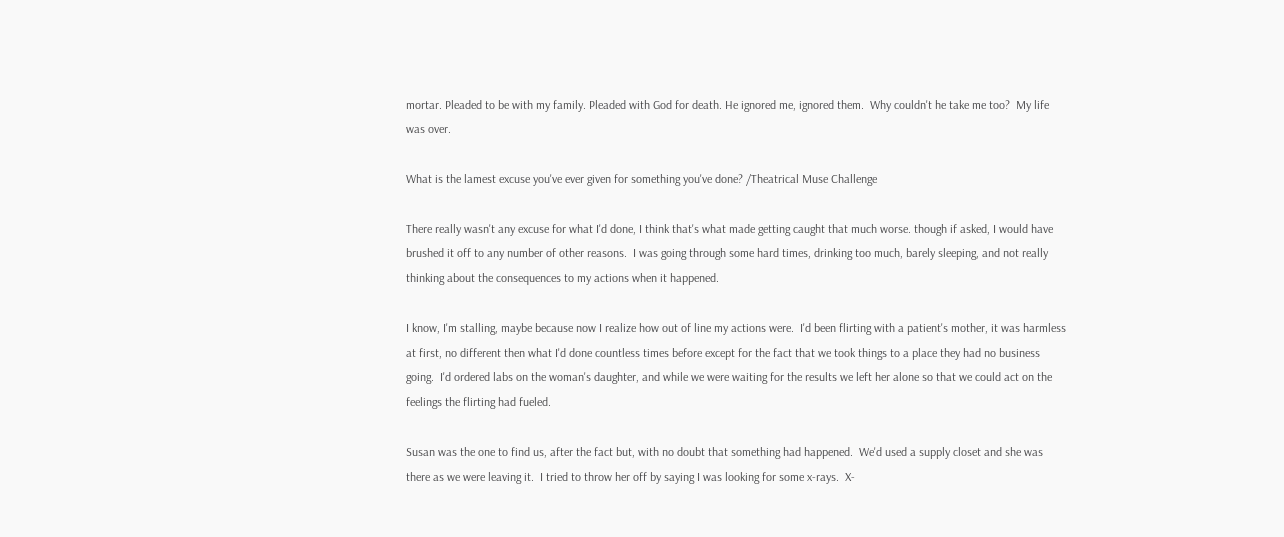mortar. Pleaded to be with my family. Pleaded with God for death. He ignored me, ignored them.  Why couldn't he take me too?  My life was over.

What is the lamest excuse you've ever given for something you've done? /Theatrical Muse Challenge

There really wasn't any excuse for what I'd done, I think that's what made getting caught that much worse. though if asked, I would have brushed it off to any number of other reasons.  I was going through some hard times, drinking too much, barely sleeping, and not really thinking about the consequences to my actions when it happened.

I know, I'm stalling, maybe because now I realize how out of line my actions were.  I'd been flirting with a patient's mother, it was harmless at first, no different then what I'd done countless times before except for the fact that we took things to a place they had no business going.  I'd ordered labs on the woman's daughter, and while we were waiting for the results we left her alone so that we could act on the feelings the flirting had fueled.

Susan was the one to find us, after the fact but, with no doubt that something had happened.  We'd used a supply closet and she was there as we were leaving it.  I tried to throw her off by saying I was looking for some x-rays.  X-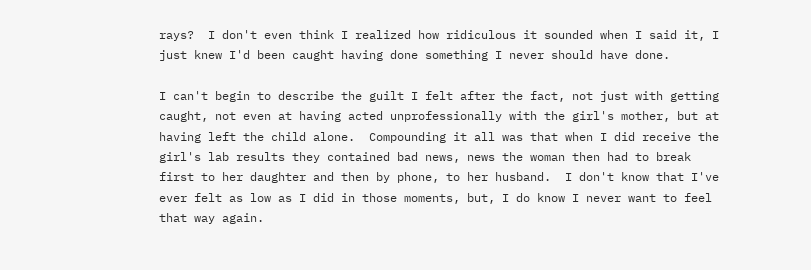rays?  I don't even think I realized how ridiculous it sounded when I said it, I just knew I'd been caught having done something I never should have done.

I can't begin to describe the guilt I felt after the fact, not just with getting caught, not even at having acted unprofessionally with the girl's mother, but at having left the child alone.  Compounding it all was that when I did receive the girl's lab results they contained bad news, news the woman then had to break first to her daughter and then by phone, to her husband.  I don't know that I've ever felt as low as I did in those moments, but, I do know I never want to feel that way again.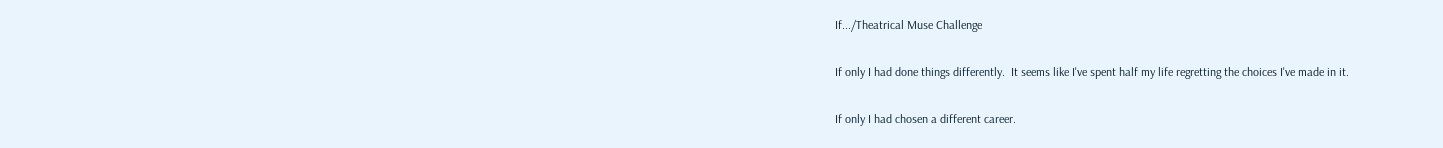If.../Theatrical Muse Challenge

If only I had done things differently.  It seems like I've spent half my life regretting the choices I've made in it.

If only I had chosen a different career.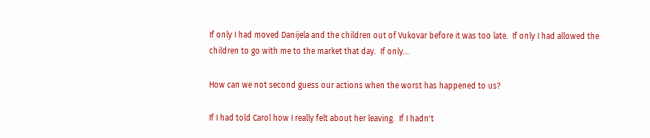If only I had moved Danijela and the children out of Vukovar before it was too late.  If only I had allowed the children to go with me to the market that day.  If only...

How can we not second guess our actions when the worst has happened to us?

If I had told Carol how I really felt about her leaving.  If I hadn't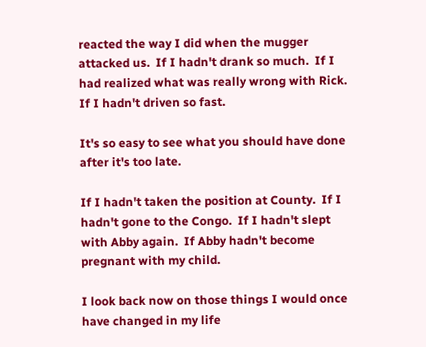reacted the way I did when the mugger attacked us.  If I hadn't drank so much.  If I had realized what was really wrong with Rick.  If I hadn't driven so fast.

It's so easy to see what you should have done after it's too late.

If I hadn't taken the position at County.  If I hadn't gone to the Congo.  If I hadn't slept with Abby again.  If Abby hadn't become pregnant with my child.

I look back now on those things I would once have changed in my life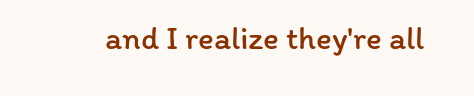and I realize they're all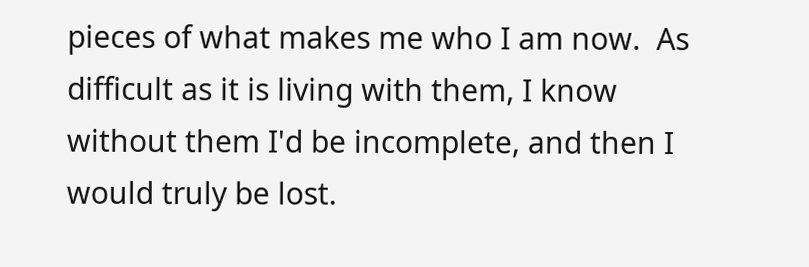pieces of what makes me who I am now.  As difficult as it is living with them, I know without them I'd be incomplete, and then I would truly be lost.